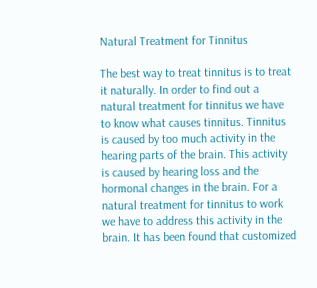Natural Treatment for Tinnitus

The best way to treat tinnitus is to treat it naturally. In order to find out a natural treatment for tinnitus we have to know what causes tinnitus. Tinnitus is caused by too much activity in the hearing parts of the brain. This activity is caused by hearing loss and the hormonal changes in the brain. For a natural treatment for tinnitus to work we have to address this activity in the brain. It has been found that customized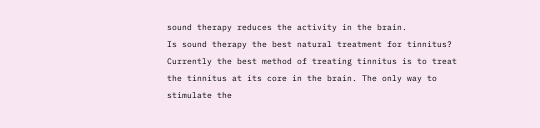sound therapy reduces the activity in the brain.
Is sound therapy the best natural treatment for tinnitus? Currently the best method of treating tinnitus is to treat the tinnitus at its core in the brain. The only way to stimulate the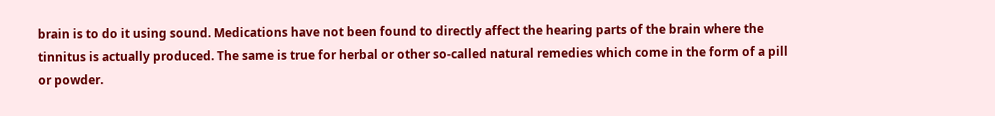brain is to do it using sound. Medications have not been found to directly affect the hearing parts of the brain where the tinnitus is actually produced. The same is true for herbal or other so-called natural remedies which come in the form of a pill or powder.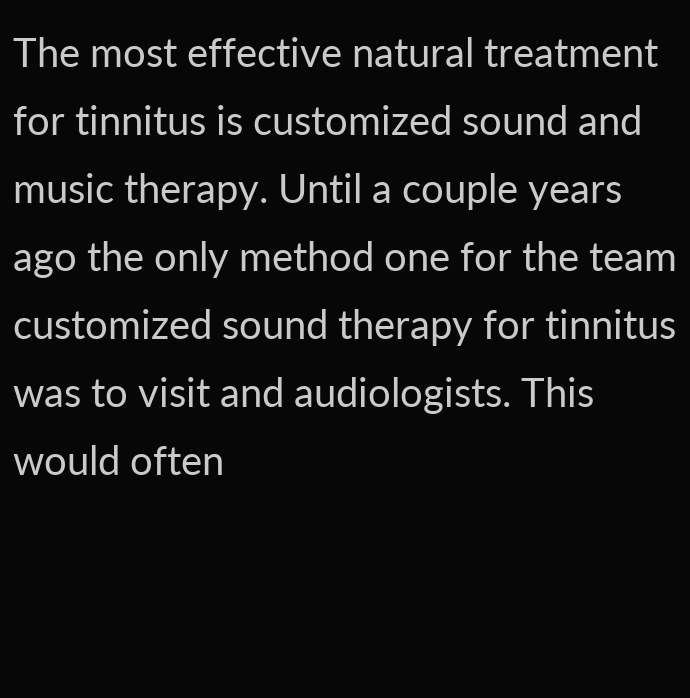The most effective natural treatment for tinnitus is customized sound and music therapy. Until a couple years ago the only method one for the team customized sound therapy for tinnitus was to visit and audiologists. This would often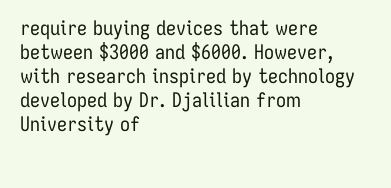require buying devices that were between $3000 and $6000. However, with research inspired by technology developed by Dr. Djalilian from University of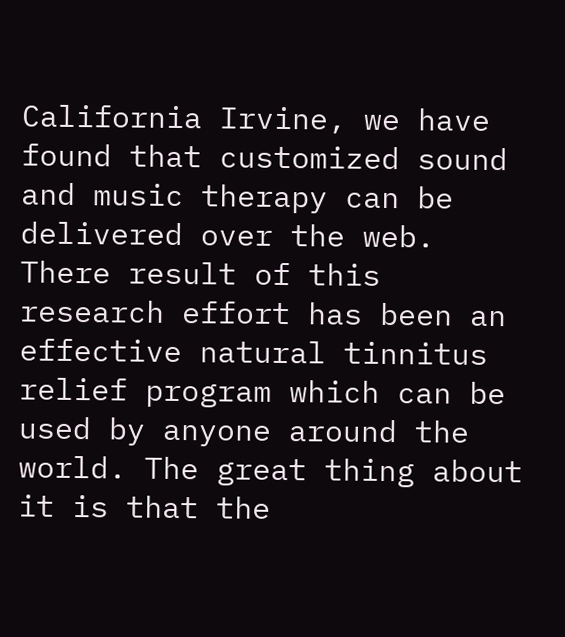California Irvine, we have found that customized sound and music therapy can be delivered over the web. There result of this research effort has been an effective natural tinnitus relief program which can be used by anyone around the world. The great thing about it is that the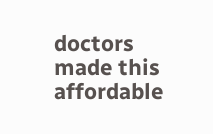doctors made this affordable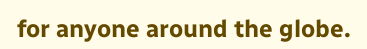for anyone around the globe.